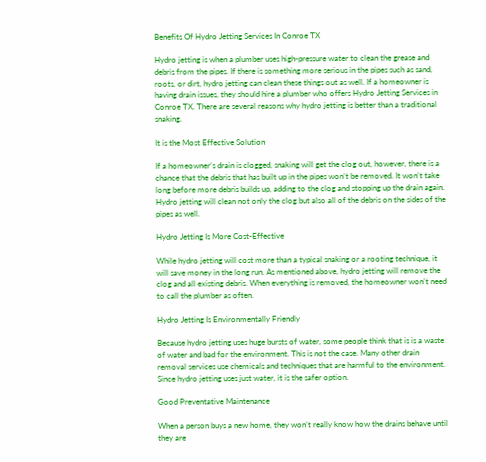Benefits Of Hydro Jetting Services In Conroe TX

Hydro jetting is when a plumber uses high-pressure water to clean the grease and debris from the pipes. If there is something more serious in the pipes such as sand, roots, or dirt, hydro jetting can clean these things out as well. If a homeowner is having drain issues, they should hire a plumber who offers Hydro Jetting Services in Conroe TX. There are several reasons why hydro jetting is better than a traditional snaking.

It is the Most Effective Solution

If a homeowner’s drain is clogged, snaking will get the clog out, however, there is a chance that the debris that has built up in the pipes won’t be removed. It won’t take long before more debris builds up, adding to the clog and stopping up the drain again. Hydro jetting will clean not only the clog but also all of the debris on the sides of the pipes as well.

Hydro Jetting Is More Cost-Effective

While hydro jetting will cost more than a typical snaking or a rooting technique, it will save money in the long run. As mentioned above, hydro jetting will remove the clog and all existing debris. When everything is removed, the homeowner won’t need to call the plumber as often.

Hydro Jetting Is Environmentally Friendly

Because hydro jetting uses huge bursts of water, some people think that is is a waste of water and bad for the environment. This is not the case. Many other drain removal services use chemicals and techniques that are harmful to the environment. Since hydro jetting uses just water, it is the safer option.

Good Preventative Maintenance

When a person buys a new home, they won’t really know how the drains behave until they are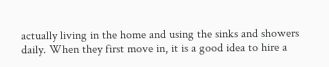actually living in the home and using the sinks and showers daily. When they first move in, it is a good idea to hire a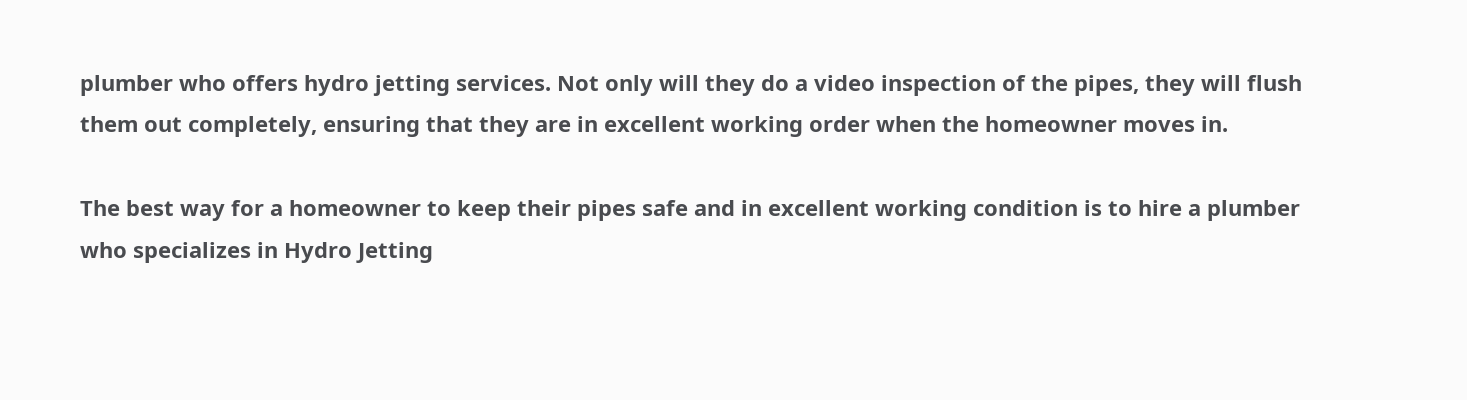plumber who offers hydro jetting services. Not only will they do a video inspection of the pipes, they will flush them out completely, ensuring that they are in excellent working order when the homeowner moves in.

The best way for a homeowner to keep their pipes safe and in excellent working condition is to hire a plumber who specializes in Hydro Jetting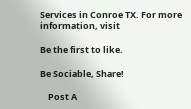Services in Conroe TX. For more information, visit

Be the first to like.

Be Sociable, Share!

    Post A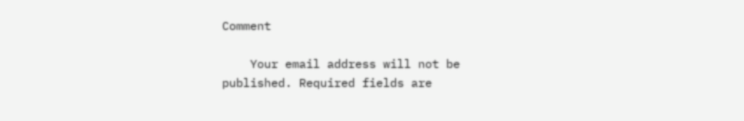Comment

    Your email address will not be published. Required fields are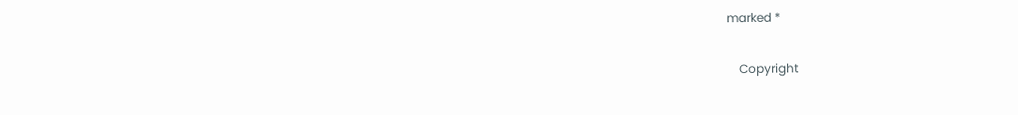marked *

    Copyright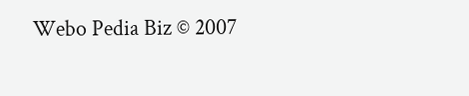Webo Pedia Biz © 2007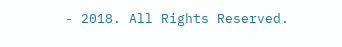- 2018. All Rights Reserved.